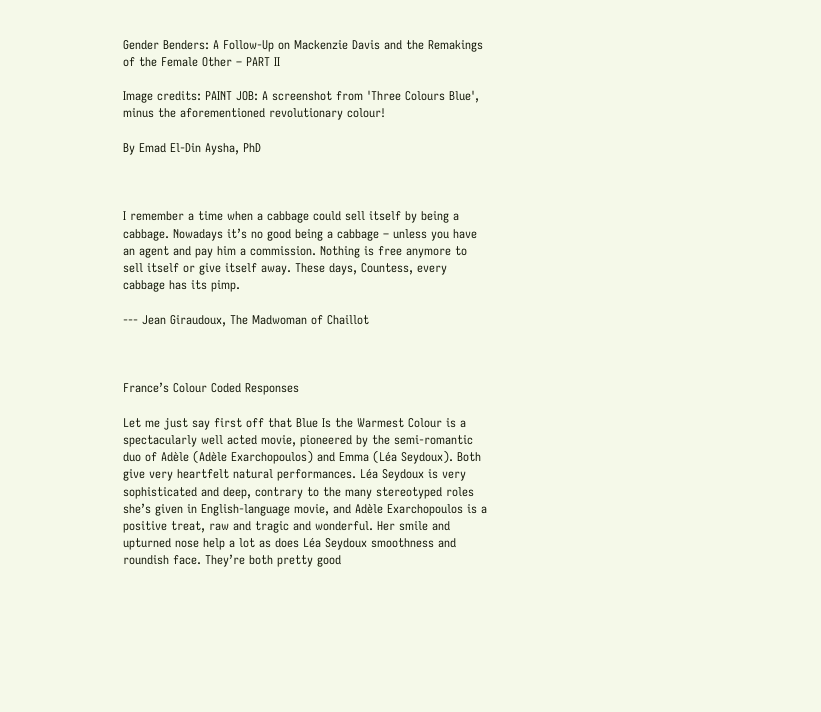Gender Benders: A Follow-Up on Mackenzie Davis and the Remakings of the Female Other – PART II

Image credits: PAINT JOB: A screenshot from 'Three Colours Blue', minus the aforementioned revolutionary colour!

By Emad El-Din Aysha, PhD



I remember a time when a cabbage could sell itself by being a cabbage. Nowadays it’s no good being a cabbage – unless you have an agent and pay him a commission. Nothing is free anymore to sell itself or give itself away. These days, Countess, every cabbage has its pimp.

--- Jean Giraudoux, The Madwoman of Chaillot



France’s Colour Coded Responses

Let me just say first off that Blue Is the Warmest Colour is a spectacularly well acted movie, pioneered by the semi-romantic duo of Adèle (Adèle Exarchopoulos) and Emma (Léa Seydoux). Both give very heartfelt natural performances. Léa Seydoux is very sophisticated and deep, contrary to the many stereotyped roles she’s given in English-language movie, and Adèle Exarchopoulos is a positive treat, raw and tragic and wonderful. Her smile and upturned nose help a lot as does Léa Seydoux smoothness and roundish face. They’re both pretty good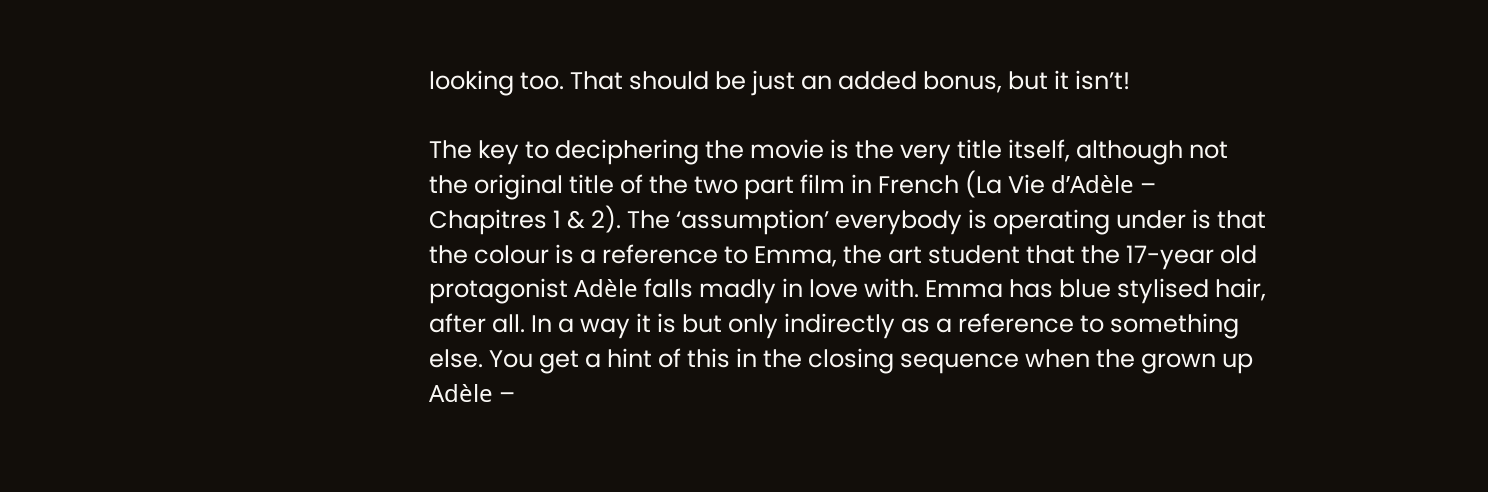looking too. That should be just an added bonus, but it isn’t!

The key to deciphering the movie is the very title itself, although not the original title of the two part film in French (La Vie d’Adèle – Chapitres 1 & 2). The ‘assumption’ everybody is operating under is that the colour is a reference to Emma, the art student that the 17-year old protagonist Adèle falls madly in love with. Emma has blue stylised hair, after all. In a way it is but only indirectly as a reference to something else. You get a hint of this in the closing sequence when the grown up Adèle –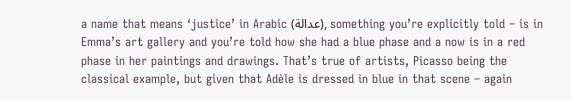a name that means ‘justice’ in Arabic (عدالة), something you’re explicitly told – is in Emma’s art gallery and you’re told how she had a blue phase and a now is in a red phase in her paintings and drawings. That’s true of artists, Picasso being the classical example, but given that Adèle is dressed in blue in that scene – again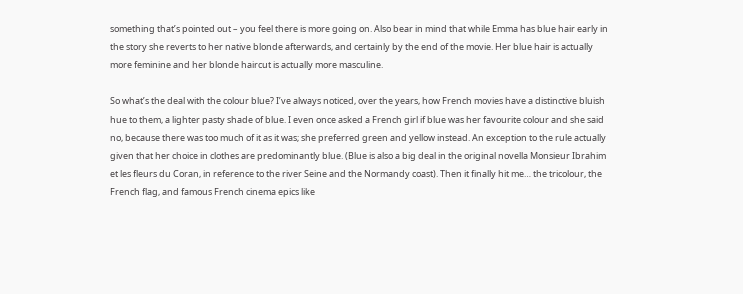something that’s pointed out – you feel there is more going on. Also bear in mind that while Emma has blue hair early in the story she reverts to her native blonde afterwards, and certainly by the end of the movie. Her blue hair is actually more feminine and her blonde haircut is actually more masculine.

So what’s the deal with the colour blue? I’ve always noticed, over the years, how French movies have a distinctive bluish hue to them, a lighter pasty shade of blue. I even once asked a French girl if blue was her favourite colour and she said no, because there was too much of it as it was; she preferred green and yellow instead. An exception to the rule actually given that her choice in clothes are predominantly blue. (Blue is also a big deal in the original novella Monsieur Ibrahim et les fleurs du Coran, in reference to the river Seine and the Normandy coast). Then it finally hit me… the tricolour, the French flag, and famous French cinema epics like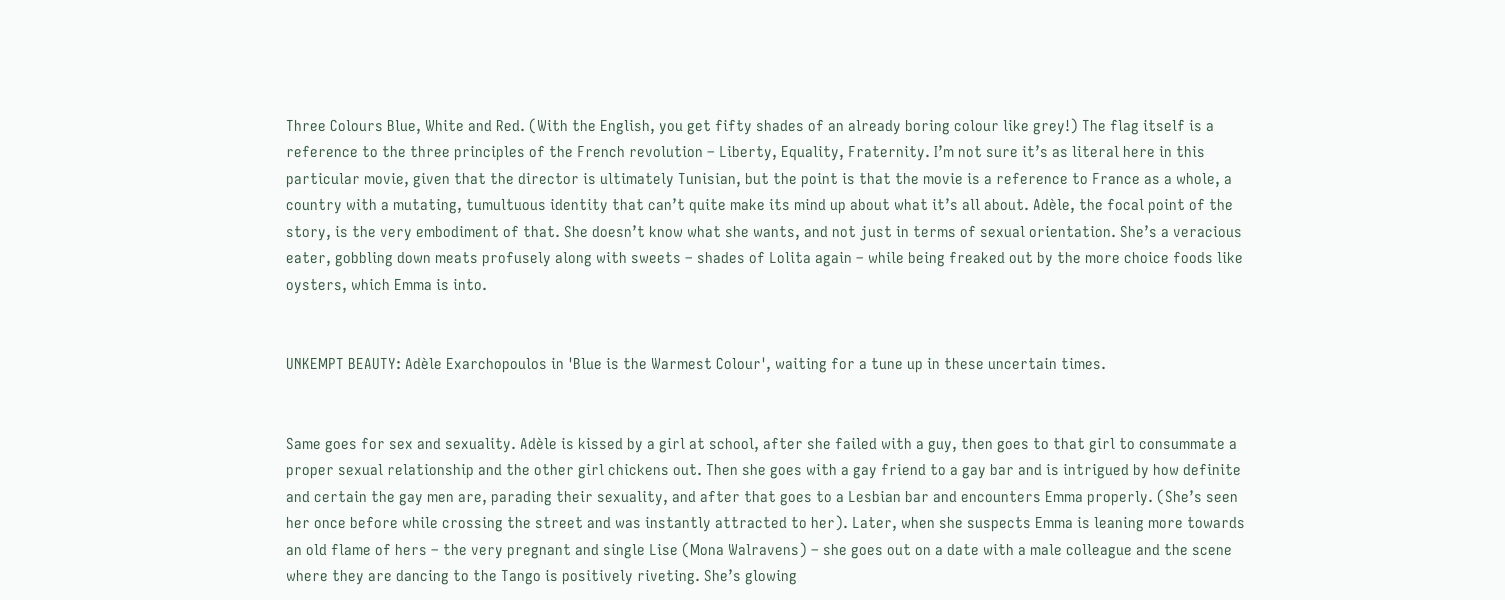Three Colours Blue, White and Red. (With the English, you get fifty shades of an already boring colour like grey!) The flag itself is a reference to the three principles of the French revolution – Liberty, Equality, Fraternity. I’m not sure it’s as literal here in this particular movie, given that the director is ultimately Tunisian, but the point is that the movie is a reference to France as a whole, a country with a mutating, tumultuous identity that can’t quite make its mind up about what it’s all about. Adèle, the focal point of the story, is the very embodiment of that. She doesn’t know what she wants, and not just in terms of sexual orientation. She’s a veracious eater, gobbling down meats profusely along with sweets – shades of Lolita again – while being freaked out by the more choice foods like oysters, which Emma is into.


UNKEMPT BEAUTY: Adèle Exarchopoulos in 'Blue is the Warmest Colour', waiting for a tune up in these uncertain times.


Same goes for sex and sexuality. Adèle is kissed by a girl at school, after she failed with a guy, then goes to that girl to consummate a proper sexual relationship and the other girl chickens out. Then she goes with a gay friend to a gay bar and is intrigued by how definite and certain the gay men are, parading their sexuality, and after that goes to a Lesbian bar and encounters Emma properly. (She’s seen her once before while crossing the street and was instantly attracted to her). Later, when she suspects Emma is leaning more towards an old flame of hers – the very pregnant and single Lise (Mona Walravens) – she goes out on a date with a male colleague and the scene where they are dancing to the Tango is positively riveting. She’s glowing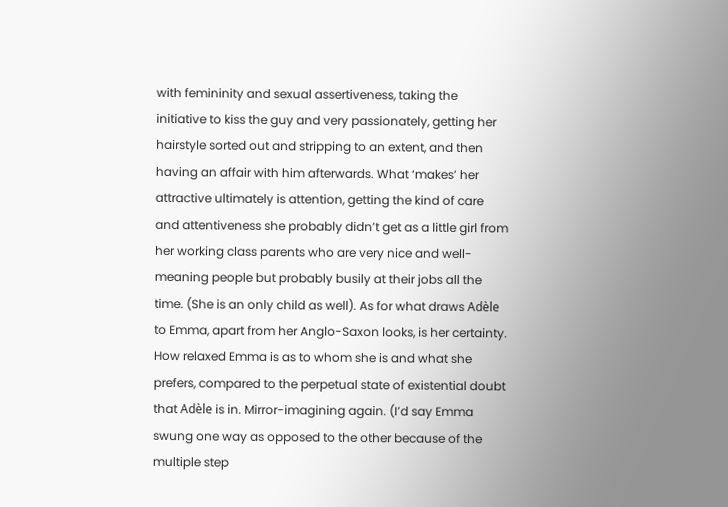with femininity and sexual assertiveness, taking the initiative to kiss the guy and very passionately, getting her hairstyle sorted out and stripping to an extent, and then having an affair with him afterwards. What ‘makes’ her attractive ultimately is attention, getting the kind of care and attentiveness she probably didn’t get as a little girl from her working class parents who are very nice and well-meaning people but probably busily at their jobs all the time. (She is an only child as well). As for what draws Adèle to Emma, apart from her Anglo-Saxon looks, is her certainty. How relaxed Emma is as to whom she is and what she prefers, compared to the perpetual state of existential doubt that Adèle is in. Mirror-imagining again. (I’d say Emma swung one way as opposed to the other because of the multiple step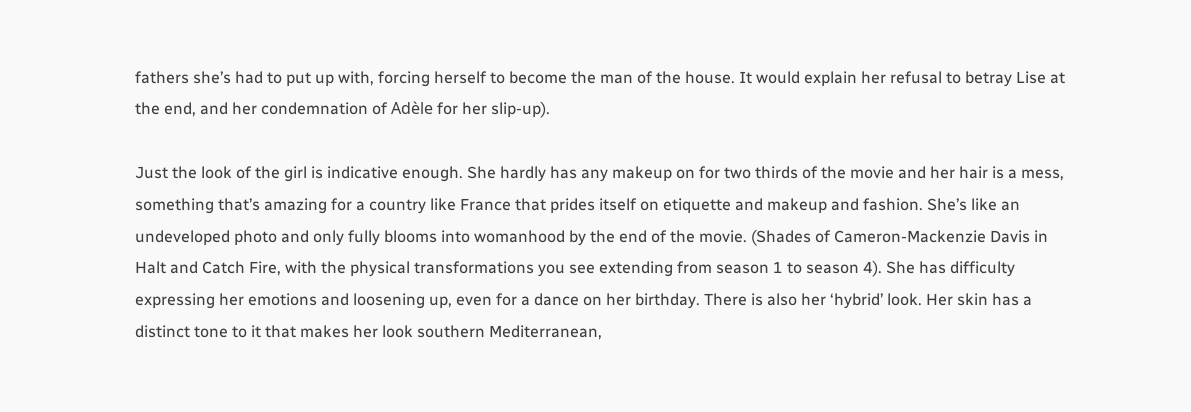fathers she’s had to put up with, forcing herself to become the man of the house. It would explain her refusal to betray Lise at the end, and her condemnation of Adèle for her slip-up).

Just the look of the girl is indicative enough. She hardly has any makeup on for two thirds of the movie and her hair is a mess, something that’s amazing for a country like France that prides itself on etiquette and makeup and fashion. She’s like an undeveloped photo and only fully blooms into womanhood by the end of the movie. (Shades of Cameron-Mackenzie Davis in Halt and Catch Fire, with the physical transformations you see extending from season 1 to season 4). She has difficulty expressing her emotions and loosening up, even for a dance on her birthday. There is also her ‘hybrid’ look. Her skin has a distinct tone to it that makes her look southern Mediterranean,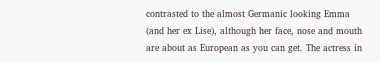contrasted to the almost Germanic looking Emma (and her ex Lise), although her face, nose and mouth are about as European as you can get. The actress in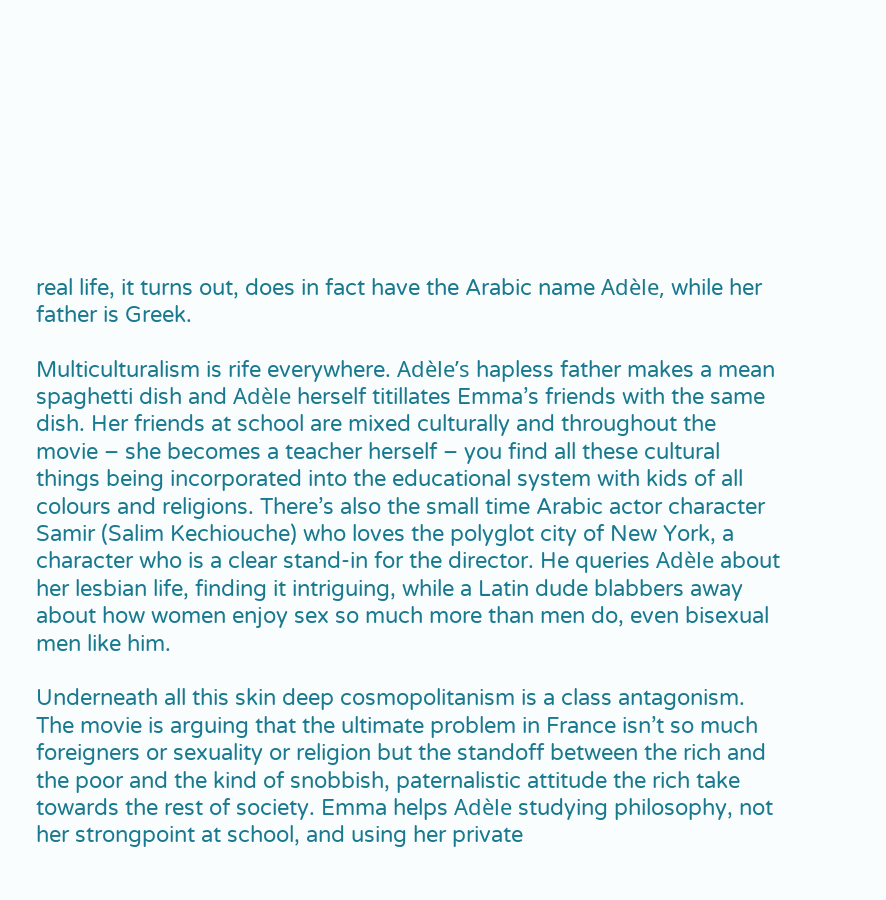real life, it turns out, does in fact have the Arabic name Adèle, while her father is Greek.

Multiculturalism is rife everywhere. Adèle’s hapless father makes a mean spaghetti dish and Adèle herself titillates Emma’s friends with the same dish. Her friends at school are mixed culturally and throughout the movie – she becomes a teacher herself – you find all these cultural things being incorporated into the educational system with kids of all colours and religions. There’s also the small time Arabic actor character Samir (Salim Kechiouche) who loves the polyglot city of New York, a character who is a clear stand-in for the director. He queries Adèle about her lesbian life, finding it intriguing, while a Latin dude blabbers away about how women enjoy sex so much more than men do, even bisexual men like him.

Underneath all this skin deep cosmopolitanism is a class antagonism. The movie is arguing that the ultimate problem in France isn’t so much foreigners or sexuality or religion but the standoff between the rich and the poor and the kind of snobbish, paternalistic attitude the rich take towards the rest of society. Emma helps Adèle studying philosophy, not her strongpoint at school, and using her private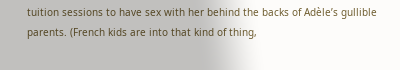tuition sessions to have sex with her behind the backs of Adèle’s gullible parents. (French kids are into that kind of thing,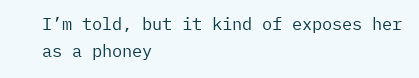I’m told, but it kind of exposes her as a phoney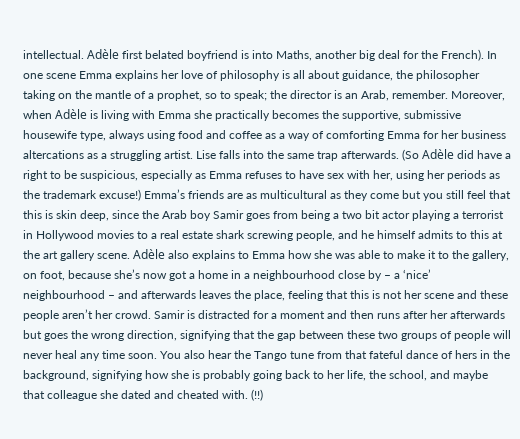intellectual. Adèle first belated boyfriend is into Maths, another big deal for the French). In one scene Emma explains her love of philosophy is all about guidance, the philosopher taking on the mantle of a prophet, so to speak; the director is an Arab, remember. Moreover, when Adèle is living with Emma she practically becomes the supportive, submissive housewife type, always using food and coffee as a way of comforting Emma for her business altercations as a struggling artist. Lise falls into the same trap afterwards. (So Adèle did have a right to be suspicious, especially as Emma refuses to have sex with her, using her periods as the trademark excuse!) Emma’s friends are as multicultural as they come but you still feel that this is skin deep, since the Arab boy Samir goes from being a two bit actor playing a terrorist in Hollywood movies to a real estate shark screwing people, and he himself admits to this at the art gallery scene. Adèle also explains to Emma how she was able to make it to the gallery, on foot, because she’s now got a home in a neighbourhood close by – a ‘nice’ neighbourhood – and afterwards leaves the place, feeling that this is not her scene and these people aren’t her crowd. Samir is distracted for a moment and then runs after her afterwards but goes the wrong direction, signifying that the gap between these two groups of people will never heal any time soon. You also hear the Tango tune from that fateful dance of hers in the background, signifying how she is probably going back to her life, the school, and maybe that colleague she dated and cheated with. (!!)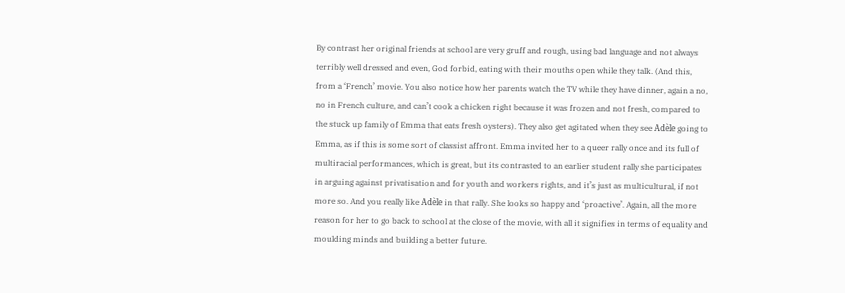By contrast her original friends at school are very gruff and rough, using bad language and not always terribly well dressed and even, God forbid, eating with their mouths open while they talk. (And this, from a ‘French’ movie. You also notice how her parents watch the TV while they have dinner, again a no, no in French culture, and can’t cook a chicken right because it was frozen and not fresh, compared to the stuck up family of Emma that eats fresh oysters). They also get agitated when they see Adèle going to Emma, as if this is some sort of classist affront. Emma invited her to a queer rally once and its full of multiracial performances, which is great, but its contrasted to an earlier student rally she participates in arguing against privatisation and for youth and workers rights, and it’s just as multicultural, if not more so. And you really like Adèle in that rally. She looks so happy and ‘proactive’. Again, all the more reason for her to go back to school at the close of the movie, with all it signifies in terms of equality and moulding minds and building a better future.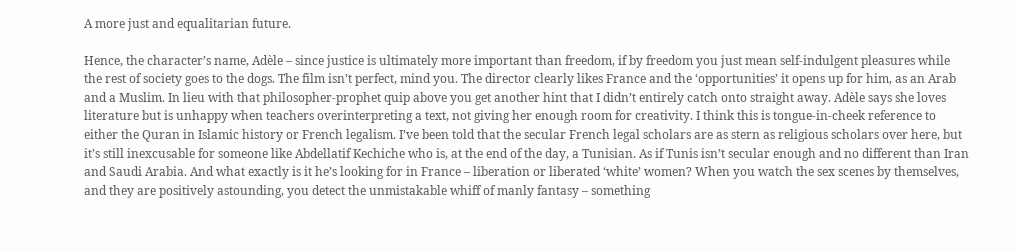A more just and equalitarian future.

Hence, the character’s name, Adèle – since justice is ultimately more important than freedom, if by freedom you just mean self-indulgent pleasures while the rest of society goes to the dogs. The film isn’t perfect, mind you. The director clearly likes France and the ‘opportunities’ it opens up for him, as an Arab and a Muslim. In lieu with that philosopher-prophet quip above you get another hint that I didn’t entirely catch onto straight away. Adèle says she loves literature but is unhappy when teachers overinterpreting a text, not giving her enough room for creativity. I think this is tongue-in-cheek reference to either the Quran in Islamic history or French legalism. I’ve been told that the secular French legal scholars are as stern as religious scholars over here, but it’s still inexcusable for someone like Abdellatif Kechiche who is, at the end of the day, a Tunisian. As if Tunis isn’t secular enough and no different than Iran and Saudi Arabia. And what exactly is it he’s looking for in France – liberation or liberated ‘white’ women? When you watch the sex scenes by themselves, and they are positively astounding, you detect the unmistakable whiff of manly fantasy – something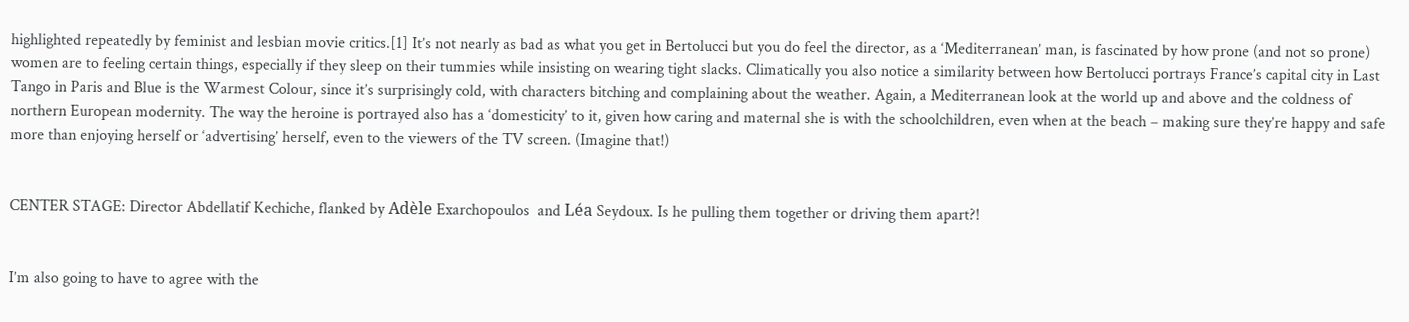highlighted repeatedly by feminist and lesbian movie critics.[1] It’s not nearly as bad as what you get in Bertolucci but you do feel the director, as a ‘Mediterranean’ man, is fascinated by how prone (and not so prone) women are to feeling certain things, especially if they sleep on their tummies while insisting on wearing tight slacks. Climatically you also notice a similarity between how Bertolucci portrays France’s capital city in Last Tango in Paris and Blue is the Warmest Colour, since it’s surprisingly cold, with characters bitching and complaining about the weather. Again, a Mediterranean look at the world up and above and the coldness of northern European modernity. The way the heroine is portrayed also has a ‘domesticity’ to it, given how caring and maternal she is with the schoolchildren, even when at the beach – making sure they’re happy and safe more than enjoying herself or ‘advertising’ herself, even to the viewers of the TV screen. (Imagine that!)


CENTER STAGE: Director Abdellatif Kechiche, flanked by Adèle Exarchopoulos  and Léa Seydoux. Is he pulling them together or driving them apart?!


I’m also going to have to agree with the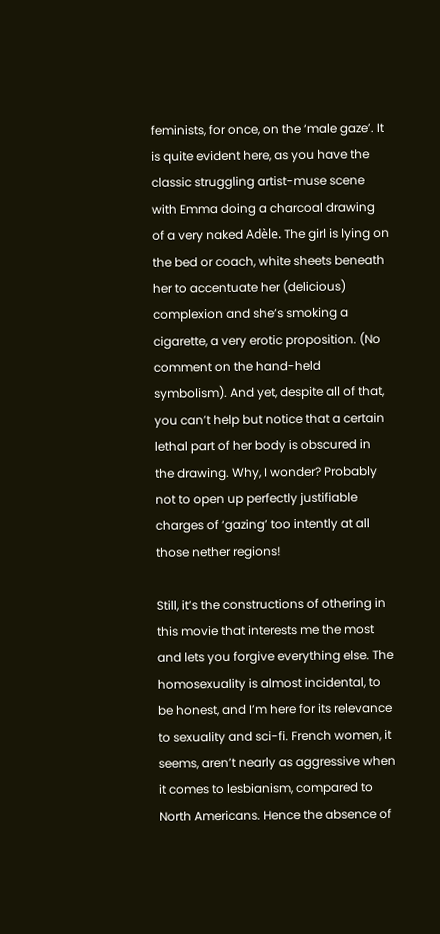feminists, for once, on the ‘male gaze’. It is quite evident here, as you have the classic struggling artist-muse scene with Emma doing a charcoal drawing of a very naked Adèle. The girl is lying on the bed or coach, white sheets beneath her to accentuate her (delicious) complexion and she’s smoking a cigarette, a very erotic proposition. (No comment on the hand-held symbolism). And yet, despite all of that, you can’t help but notice that a certain lethal part of her body is obscured in the drawing. Why, I wonder? Probably not to open up perfectly justifiable charges of ‘gazing’ too intently at all those nether regions!

Still, it’s the constructions of othering in this movie that interests me the most and lets you forgive everything else. The homosexuality is almost incidental, to be honest, and I’m here for its relevance to sexuality and sci-fi. French women, it seems, aren’t nearly as aggressive when it comes to lesbianism, compared to North Americans. Hence the absence of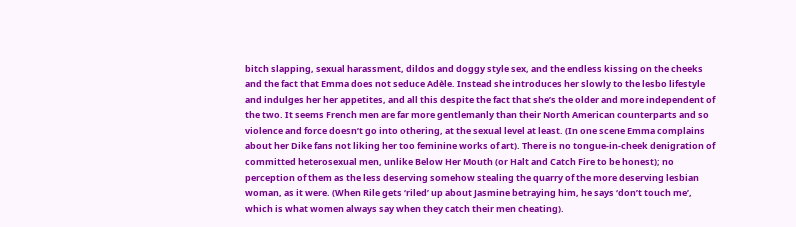bitch slapping, sexual harassment, dildos and doggy style sex, and the endless kissing on the cheeks and the fact that Emma does not seduce Adèle. Instead she introduces her slowly to the lesbo lifestyle and indulges her her appetites, and all this despite the fact that she’s the older and more independent of the two. It seems French men are far more gentlemanly than their North American counterparts and so violence and force doesn’t go into othering, at the sexual level at least. (In one scene Emma complains about her Dike fans not liking her too feminine works of art). There is no tongue-in-cheek denigration of committed heterosexual men, unlike Below Her Mouth (or Halt and Catch Fire to be honest); no perception of them as the less deserving somehow stealing the quarry of the more deserving lesbian woman, as it were. (When Rile gets ‘riled’ up about Jasmine betraying him, he says ‘don’t touch me’, which is what women always say when they catch their men cheating).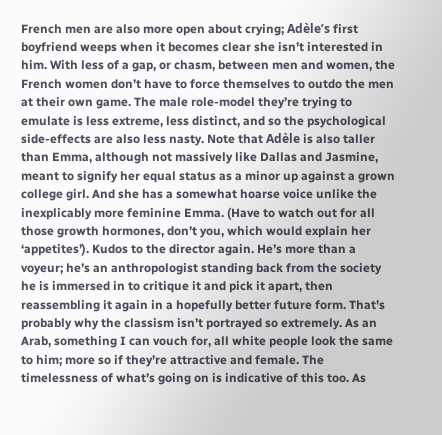French men are also more open about crying; Adèle’s first boyfriend weeps when it becomes clear she isn’t interested in him. With less of a gap, or chasm, between men and women, the French women don’t have to force themselves to outdo the men at their own game. The male role-model they’re trying to emulate is less extreme, less distinct, and so the psychological side-effects are also less nasty. Note that Adèle is also taller than Emma, although not massively like Dallas and Jasmine, meant to signify her equal status as a minor up against a grown college girl. And she has a somewhat hoarse voice unlike the inexplicably more feminine Emma. (Have to watch out for all those growth hormones, don’t you, which would explain her ‘appetites’). Kudos to the director again. He’s more than a voyeur; he’s an anthropologist standing back from the society he is immersed in to critique it and pick it apart, then reassembling it again in a hopefully better future form. That’s probably why the classism isn’t portrayed so extremely. As an Arab, something I can vouch for, all white people look the same to him; more so if they’re attractive and female. The timelessness of what’s going on is indicative of this too. As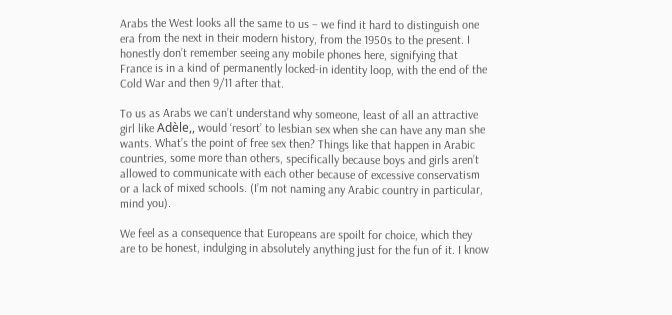Arabs the West looks all the same to us – we find it hard to distinguish one era from the next in their modern history, from the 1950s to the present. I honestly don’t remember seeing any mobile phones here, signifying that France is in a kind of permanently locked-in identity loop, with the end of the Cold War and then 9/11 after that.

To us as Arabs we can’t understand why someone, least of all an attractive girl like Adèle,, would ‘resort’ to lesbian sex when she can have any man she wants. What’s the point of free sex then? Things like that happen in Arabic countries, some more than others, specifically because boys and girls aren’t allowed to communicate with each other because of excessive conservatism or a lack of mixed schools. (I’m not naming any Arabic country in particular, mind you).

We feel as a consequence that Europeans are spoilt for choice, which they are to be honest, indulging in absolutely anything just for the fun of it. I know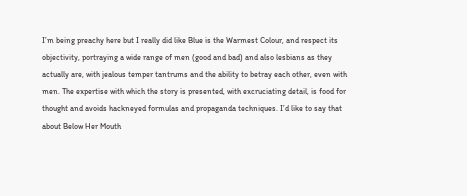I’m being preachy here but I really did like Blue is the Warmest Colour, and respect its objectivity, portraying a wide range of men (good and bad) and also lesbians as they actually are, with jealous temper tantrums and the ability to betray each other, even with men. The expertise with which the story is presented, with excruciating detail, is food for thought and avoids hackneyed formulas and propaganda techniques. I’d like to say that about Below Her Mouth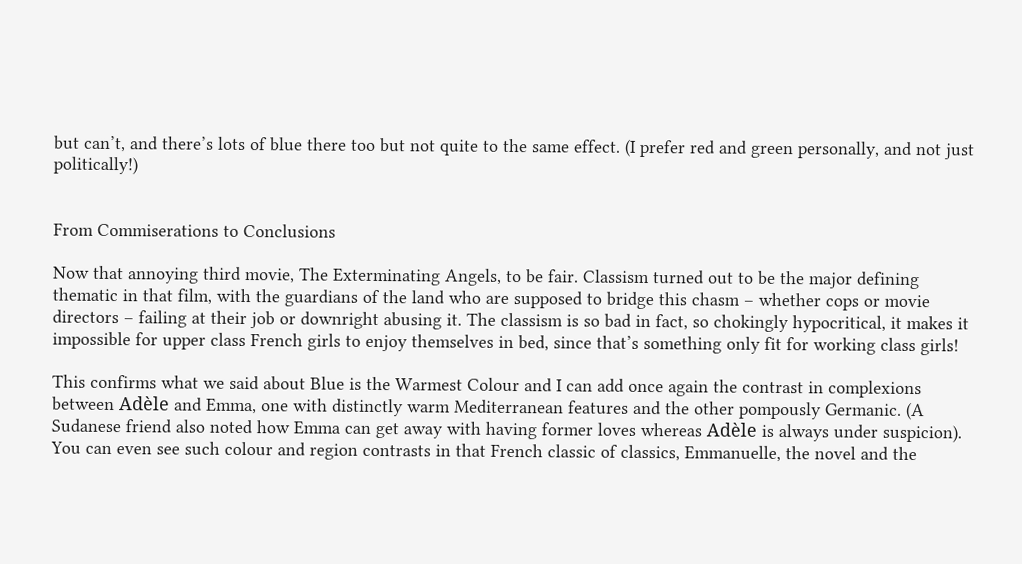but can’t, and there’s lots of blue there too but not quite to the same effect. (I prefer red and green personally, and not just politically!)


From Commiserations to Conclusions

Now that annoying third movie, The Exterminating Angels, to be fair. Classism turned out to be the major defining thematic in that film, with the guardians of the land who are supposed to bridge this chasm – whether cops or movie directors – failing at their job or downright abusing it. The classism is so bad in fact, so chokingly hypocritical, it makes it impossible for upper class French girls to enjoy themselves in bed, since that’s something only fit for working class girls!

This confirms what we said about Blue is the Warmest Colour and I can add once again the contrast in complexions between Adèle and Emma, one with distinctly warm Mediterranean features and the other pompously Germanic. (A Sudanese friend also noted how Emma can get away with having former loves whereas Adèle is always under suspicion). You can even see such colour and region contrasts in that French classic of classics, Emmanuelle, the novel and the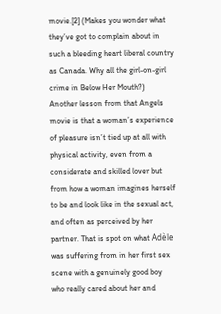movie.[2] (Makes you wonder what they’ve got to complain about in such a bleeding heart liberal country as Canada. Why all the girl-on-girl crime in Below Her Mouth?) Another lesson from that Angels movie is that a woman’s experience of pleasure isn’t tied up at all with physical activity, even from a considerate and skilled lover but from how a woman imagines herself to be and look like in the sexual act, and often as perceived by her partner. That is spot on what Adèle was suffering from in her first sex scene with a genuinely good boy who really cared about her and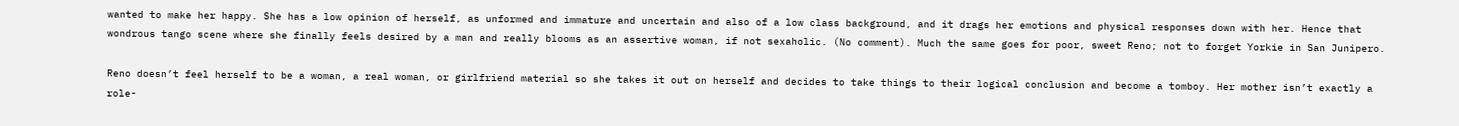wanted to make her happy. She has a low opinion of herself, as unformed and immature and uncertain and also of a low class background, and it drags her emotions and physical responses down with her. Hence that wondrous tango scene where she finally feels desired by a man and really blooms as an assertive woman, if not sexaholic. (No comment). Much the same goes for poor, sweet Reno; not to forget Yorkie in San Junipero.

Reno doesn’t feel herself to be a woman, a real woman, or girlfriend material so she takes it out on herself and decides to take things to their logical conclusion and become a tomboy. Her mother isn’t exactly a role-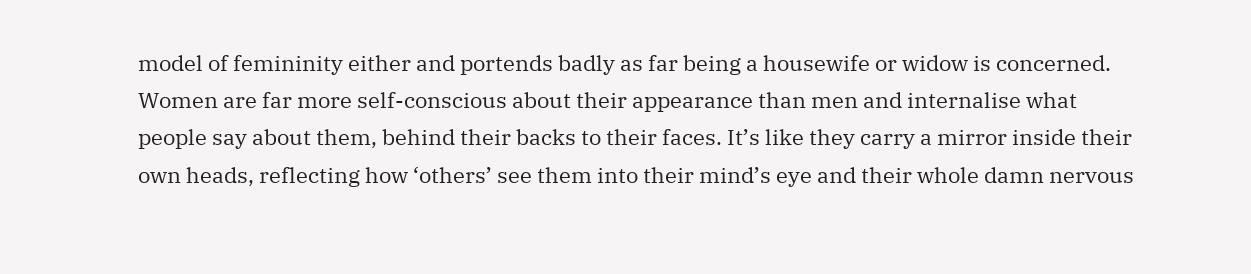model of femininity either and portends badly as far being a housewife or widow is concerned. Women are far more self-conscious about their appearance than men and internalise what people say about them, behind their backs to their faces. It’s like they carry a mirror inside their own heads, reflecting how ‘others’ see them into their mind’s eye and their whole damn nervous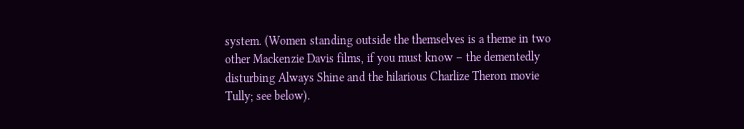system. (Women standing outside the themselves is a theme in two other Mackenzie Davis films, if you must know – the dementedly disturbing Always Shine and the hilarious Charlize Theron movie Tully; see below).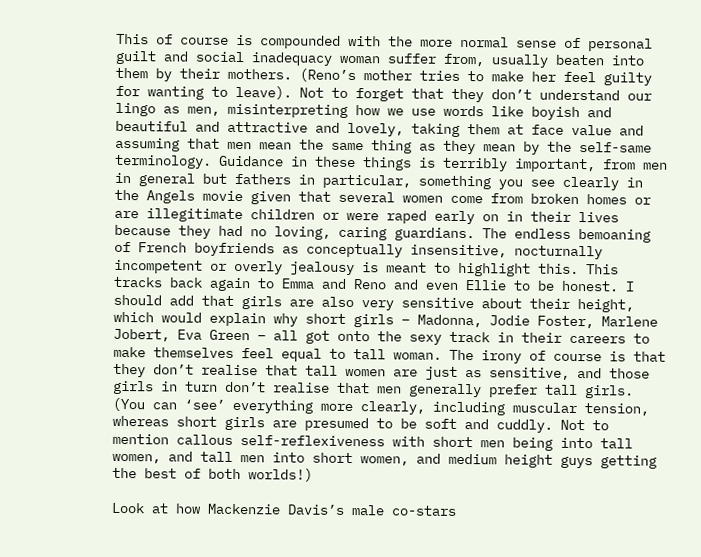This of course is compounded with the more normal sense of personal guilt and social inadequacy woman suffer from, usually beaten into them by their mothers. (Reno’s mother tries to make her feel guilty for wanting to leave). Not to forget that they don’t understand our lingo as men, misinterpreting how we use words like boyish and beautiful and attractive and lovely, taking them at face value and assuming that men mean the same thing as they mean by the self-same terminology. Guidance in these things is terribly important, from men in general but fathers in particular, something you see clearly in the Angels movie given that several women come from broken homes or are illegitimate children or were raped early on in their lives because they had no loving, caring guardians. The endless bemoaning of French boyfriends as conceptually insensitive, nocturnally incompetent or overly jealousy is meant to highlight this. This tracks back again to Emma and Reno and even Ellie to be honest. I should add that girls are also very sensitive about their height, which would explain why short girls – Madonna, Jodie Foster, Marlene Jobert, Eva Green – all got onto the sexy track in their careers to make themselves feel equal to tall woman. The irony of course is that they don’t realise that tall women are just as sensitive, and those girls in turn don’t realise that men generally prefer tall girls. (You can ‘see’ everything more clearly, including muscular tension, whereas short girls are presumed to be soft and cuddly. Not to mention callous self-reflexiveness with short men being into tall women, and tall men into short women, and medium height guys getting the best of both worlds!)

Look at how Mackenzie Davis’s male co-stars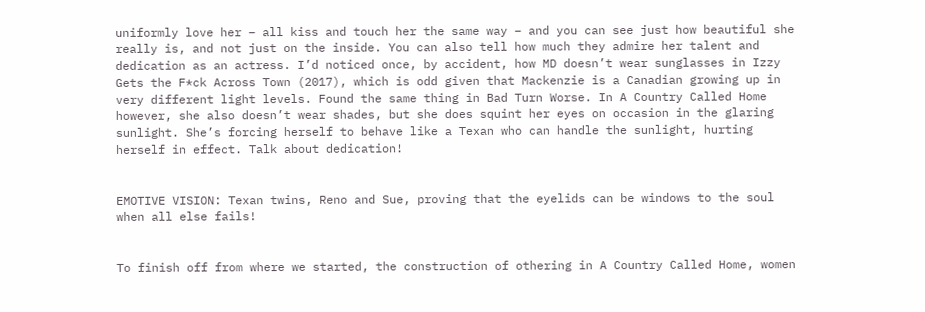uniformly love her – all kiss and touch her the same way – and you can see just how beautiful she really is, and not just on the inside. You can also tell how much they admire her talent and dedication as an actress. I’d noticed once, by accident, how MD doesn’t wear sunglasses in Izzy Gets the F*ck Across Town (2017), which is odd given that Mackenzie is a Canadian growing up in very different light levels. Found the same thing in Bad Turn Worse. In A Country Called Home however, she also doesn’t wear shades, but she does squint her eyes on occasion in the glaring sunlight. She’s forcing herself to behave like a Texan who can handle the sunlight, hurting herself in effect. Talk about dedication!


EMOTIVE VISION: Texan twins, Reno and Sue, proving that the eyelids can be windows to the soul when all else fails!


To finish off from where we started, the construction of othering in A Country Called Home, women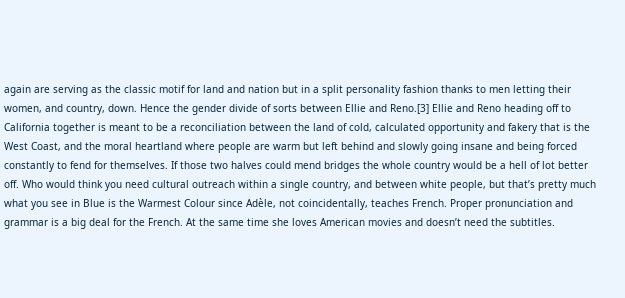again are serving as the classic motif for land and nation but in a split personality fashion thanks to men letting their women, and country, down. Hence the gender divide of sorts between Ellie and Reno.[3] Ellie and Reno heading off to California together is meant to be a reconciliation between the land of cold, calculated opportunity and fakery that is the West Coast, and the moral heartland where people are warm but left behind and slowly going insane and being forced constantly to fend for themselves. If those two halves could mend bridges the whole country would be a hell of lot better off. Who would think you need cultural outreach within a single country, and between white people, but that’s pretty much what you see in Blue is the Warmest Colour since Adèle, not coincidentally, teaches French. Proper pronunciation and grammar is a big deal for the French. At the same time she loves American movies and doesn’t need the subtitles.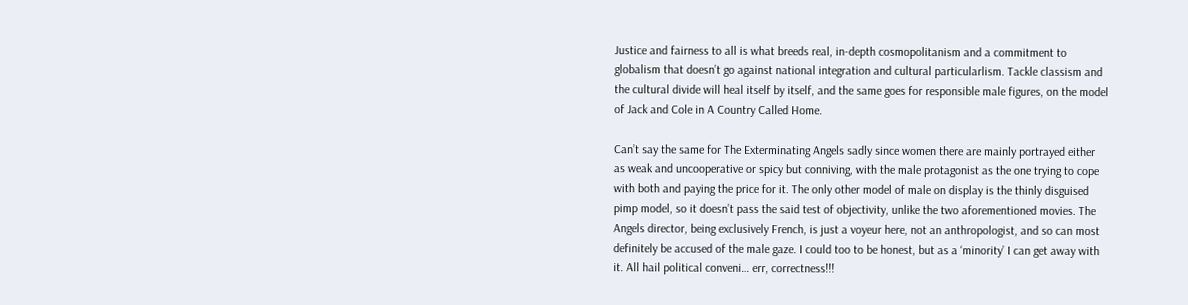Justice and fairness to all is what breeds real, in-depth cosmopolitanism and a commitment to globalism that doesn’t go against national integration and cultural particularlism. Tackle classism and the cultural divide will heal itself by itself, and the same goes for responsible male figures, on the model of Jack and Cole in A Country Called Home.

Can’t say the same for The Exterminating Angels sadly since women there are mainly portrayed either as weak and uncooperative or spicy but conniving, with the male protagonist as the one trying to cope with both and paying the price for it. The only other model of male on display is the thinly disguised pimp model, so it doesn’t pass the said test of objectivity, unlike the two aforementioned movies. The Angels director, being exclusively French, is just a voyeur here, not an anthropologist, and so can most definitely be accused of the male gaze. I could too to be honest, but as a ‘minority’ I can get away with it. All hail political conveni… err, correctness!!!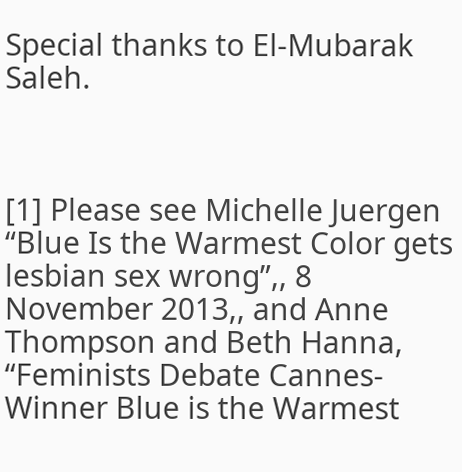Special thanks to El-Mubarak Saleh.



[1] Please see Michelle Juergen “Blue Is the Warmest Color gets lesbian sex wrong”,, 8 November 2013,, and Anne Thompson and Beth Hanna, “Feminists Debate Cannes-Winner Blue is the Warmest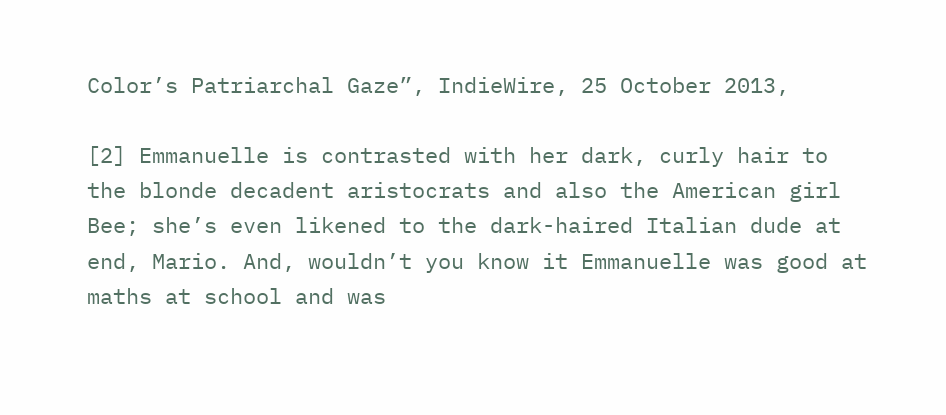Color’s Patriarchal Gaze”, IndieWire, 25 October 2013,

[2] Emmanuelle is contrasted with her dark, curly hair to the blonde decadent aristocrats and also the American girl Bee; she’s even likened to the dark-haired Italian dude at end, Mario. And, wouldn’t you know it Emmanuelle was good at maths at school and was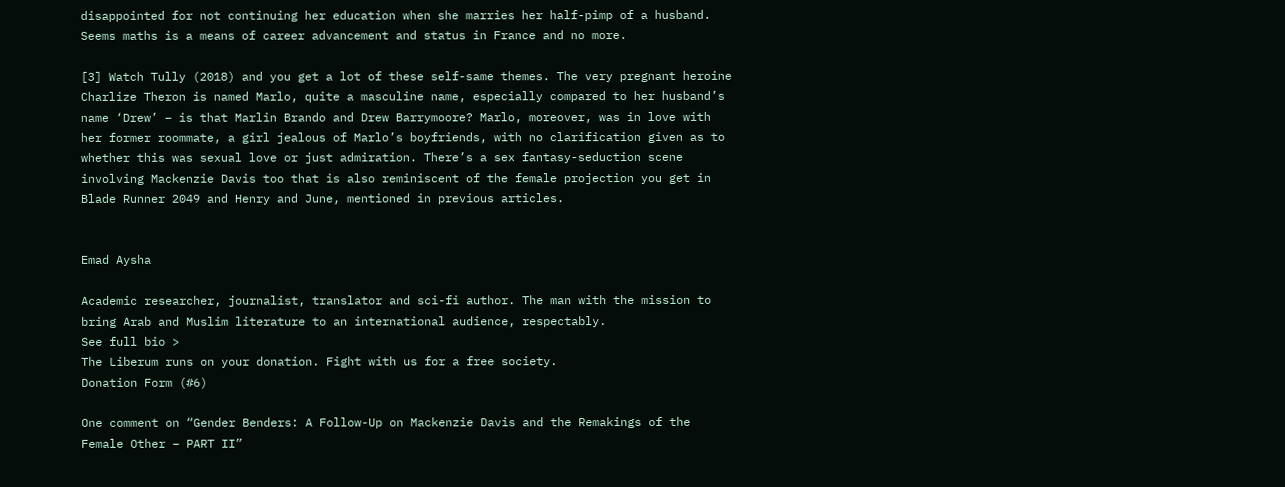disappointed for not continuing her education when she marries her half-pimp of a husband. Seems maths is a means of career advancement and status in France and no more.

[3] Watch Tully (2018) and you get a lot of these self-same themes. The very pregnant heroine Charlize Theron is named Marlo, quite a masculine name, especially compared to her husband’s name ‘Drew’ – is that Marlin Brando and Drew Barrymoore? Marlo, moreover, was in love with her former roommate, a girl jealous of Marlo’s boyfriends, with no clarification given as to whether this was sexual love or just admiration. There’s a sex fantasy-seduction scene involving Mackenzie Davis too that is also reminiscent of the female projection you get in Blade Runner 2049 and Henry and June, mentioned in previous articles.


Emad Aysha

Academic researcher, journalist, translator and sci-fi author. The man with the mission to bring Arab and Muslim literature to an international audience, respectably.
See full bio >
The Liberum runs on your donation. Fight with us for a free society.
Donation Form (#6)

One comment on “Gender Benders: A Follow-Up on Mackenzie Davis and the Remakings of the Female Other – PART II”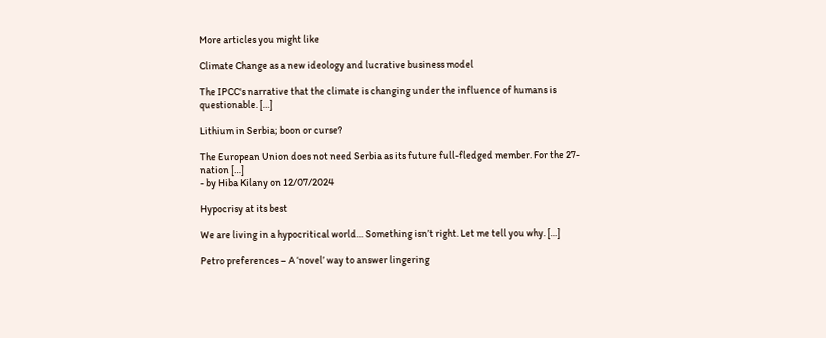More articles you might like

Climate Change as a new ideology and lucrative business model

The IPCC's narrative that the climate is changing under the influence of humans is questionable. […]

Lithium in Serbia; boon or curse?

The European Union does not need Serbia as its future full-fledged member. For the 27-nation […]
- by Hiba Kilany on 12/07/2024

Hypocrisy at its best

We are living in a hypocritical world… Something isn’t right. Let me tell you why. […]

Petro preferences – A ‘novel’ way to answer lingering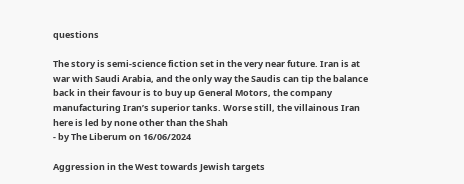questions

The story is semi-science fiction set in the very near future. Iran is at war with Saudi Arabia, and the only way the Saudis can tip the balance back in their favour is to buy up General Motors, the company manufacturing Iran’s superior tanks. Worse still, the villainous Iran here is led by none other than the Shah
- by The Liberum on 16/06/2024

Aggression in the West towards Jewish targets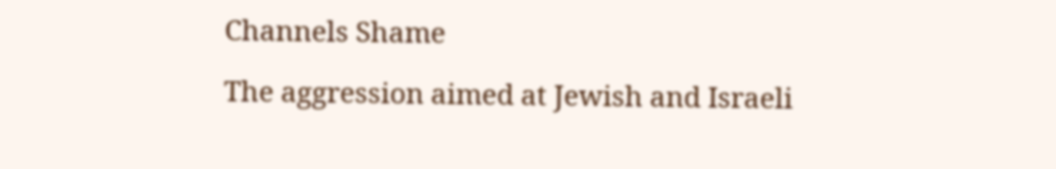Channels Shame

The aggression aimed at Jewish and Israeli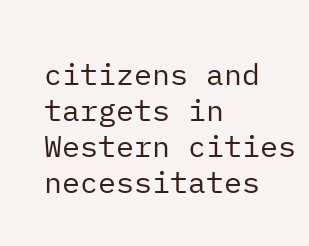citizens and targets in Western cities necessitates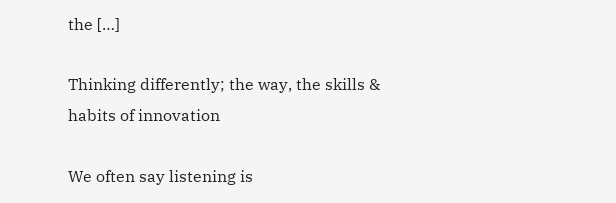the […]

Thinking differently; the way, the skills & habits of innovation

We often say listening is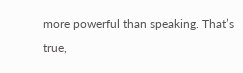more powerful than speaking. That’s true,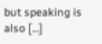but speaking is also […]